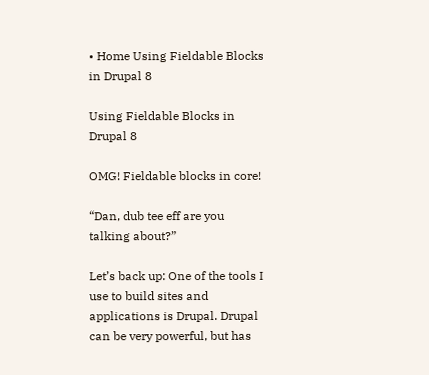• Home Using Fieldable Blocks in Drupal 8

Using Fieldable Blocks in Drupal 8

OMG! Fieldable blocks in core!

“Dan, dub tee eff are you talking about?”

Let’s back up: One of the tools I use to build sites and applications is Drupal. Drupal can be very powerful, but has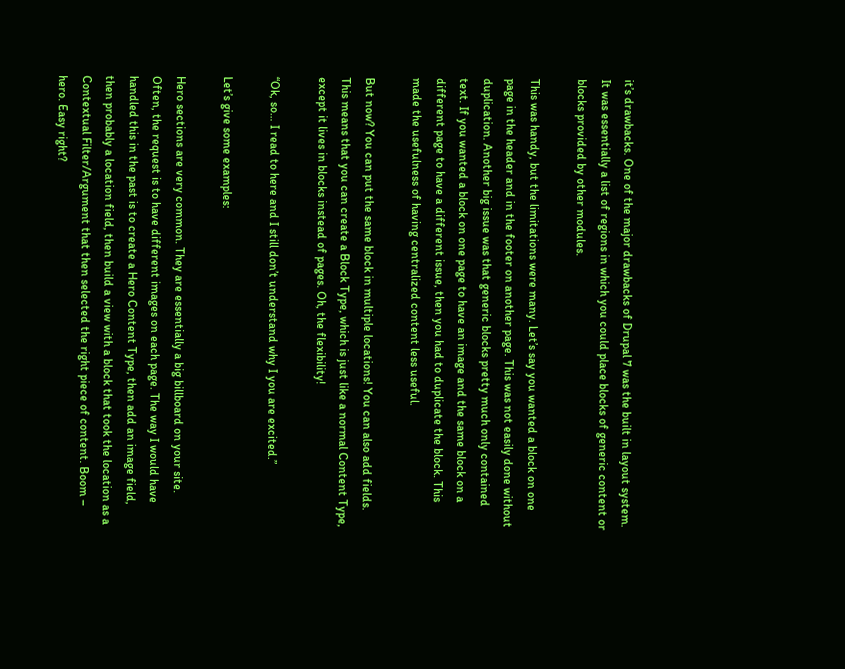it’s drawbacks. One of the major drawbacks of Drupal 7 was the built in layout system. It was essentially a list of regions in which you could place blocks of generic content or blocks provided by other modules.

This was handy, but the limitations were many. Let’s say you wanted a block on one page in the header and in the footer on another page. This was not easily done without duplication. Another big issue was that generic blocks pretty much only contained text. If you wanted a block on one page to have an image and the same block on a different page to have a different issue, then you had to duplicate the block. This made the usefulness of having centralized content less useful.

But now? You can put the same block in multiple locations! You can also add fields. This means that you can create a Block Type, which is just like a normal Content Type, except it lives in blocks instead of pages. Oh, the flexibility!

“Ok, so… I read to here and I still don’t understand why I you are excited.”

Let’s give some examples:

Hero sections are very common. They are essentially a big billboard on your site. Often, the request is to have different images on each page. The way I would have handled this in the past is to create a Hero Content Type, then add an image field, then probably a location field, then build a view with a block that took the location as a Contextual Filter/Argument that then selected the right piece of content. Boom – hero. Easy right?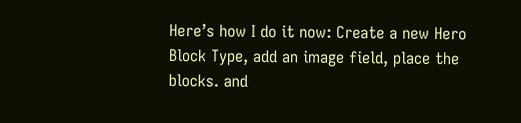Here’s how I do it now: Create a new Hero Block Type, add an image field, place the blocks. and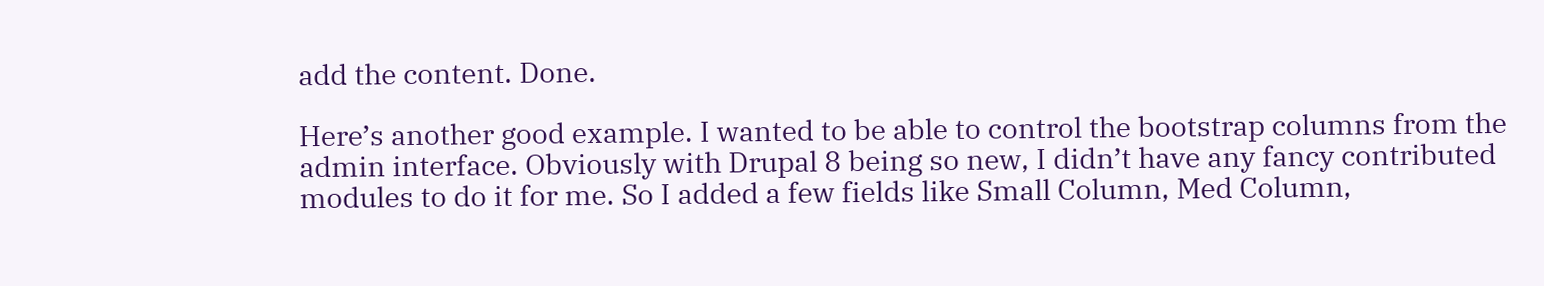add the content. Done.

Here’s another good example. I wanted to be able to control the bootstrap columns from the admin interface. Obviously with Drupal 8 being so new, I didn’t have any fancy contributed modules to do it for me. So I added a few fields like Small Column, Med Column,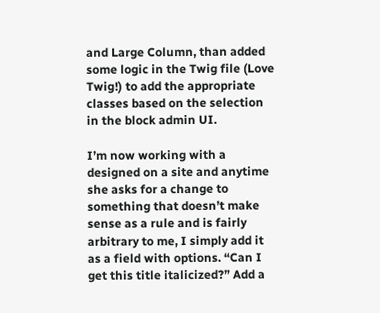and Large Column, than added some logic in the Twig file (Love Twig!) to add the appropriate classes based on the selection in the block admin UI.

I’m now working with a designed on a site and anytime she asks for a change to something that doesn’t make sense as a rule and is fairly arbitrary to me, I simply add it as a field with options. “Can I get this title italicized?” Add a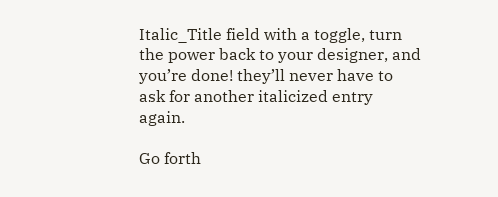Italic_Title field with a toggle, turn the power back to your designer, and you’re done! they’ll never have to ask for another italicized entry again.

Go forth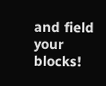and field your blocks!